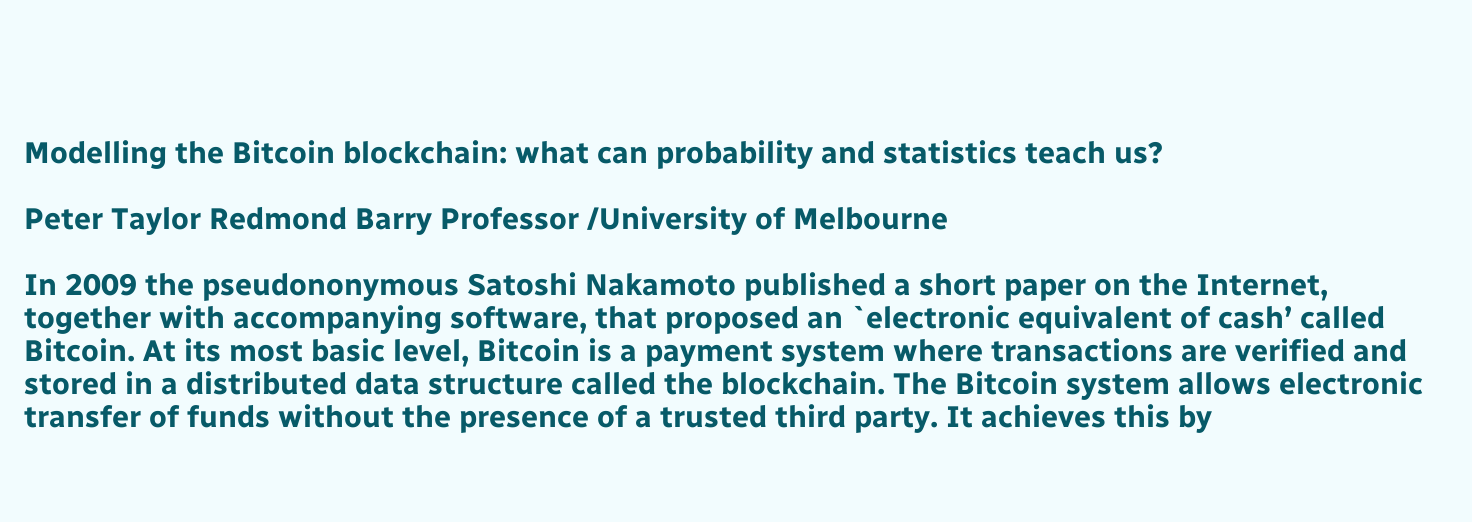Modelling the Bitcoin blockchain: what can probability and statistics teach us?

Peter Taylor Redmond Barry Professor /University of Melbourne

In 2009 the pseudononymous Satoshi Nakamoto published a short paper on the Internet, together with accompanying software, that proposed an `electronic equivalent of cash’ called Bitcoin. At its most basic level, Bitcoin is a payment system where transactions are verified and stored in a distributed data structure called the blockchain. The Bitcoin system allows electronic transfer of funds without the presence of a trusted third party. It achieves this by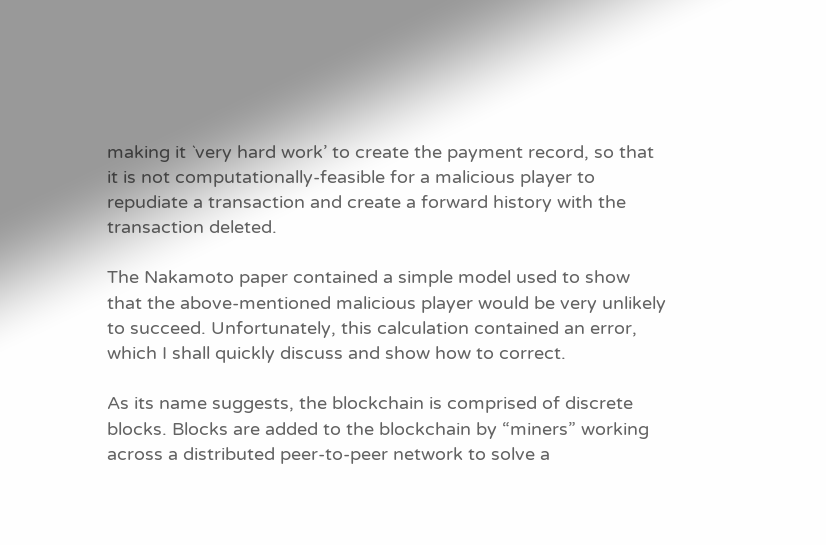making it `very hard work’ to create the payment record, so that it is not computationally-feasible for a malicious player to repudiate a transaction and create a forward history with the transaction deleted.

The Nakamoto paper contained a simple model used to show that the above-mentioned malicious player would be very unlikely to succeed. Unfortunately, this calculation contained an error, which I shall quickly discuss and show how to correct.

As its name suggests, the blockchain is comprised of discrete blocks. Blocks are added to the blockchain by “miners” working across a distributed peer-to-peer network to solve a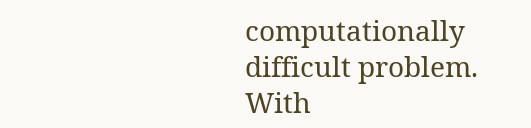computationally difficult problem. With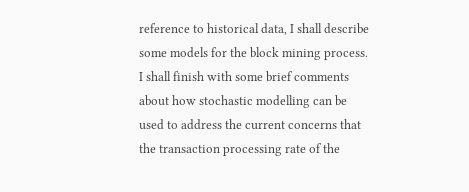reference to historical data, I shall describe some models for the block mining process. I shall finish with some brief comments about how stochastic modelling can be used to address the current concerns that the transaction processing rate of the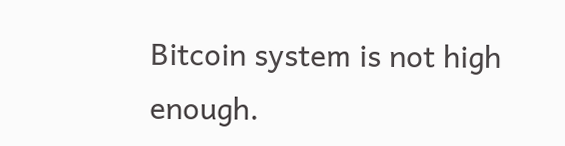Bitcoin system is not high enough.